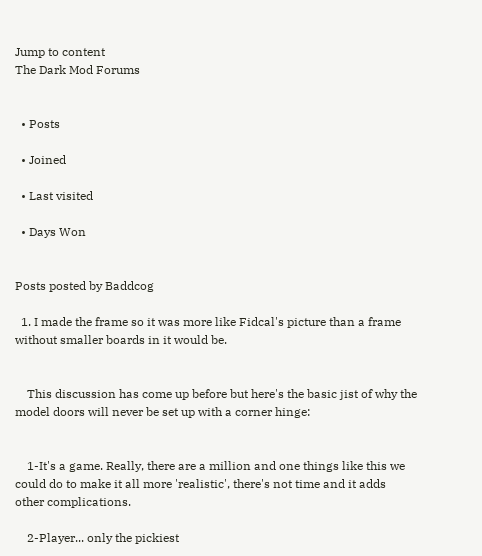Jump to content
The Dark Mod Forums


  • Posts

  • Joined

  • Last visited

  • Days Won


Posts posted by Baddcog

  1. I made the frame so it was more like Fidcal's picture than a frame without smaller boards in it would be.


    This discussion has come up before but here's the basic jist of why the model doors will never be set up with a corner hinge:


    1-It's a game. Really, there are a million and one things like this we could do to make it all more 'realistic', there's not time and it adds other complications.

    2-Player... only the pickiest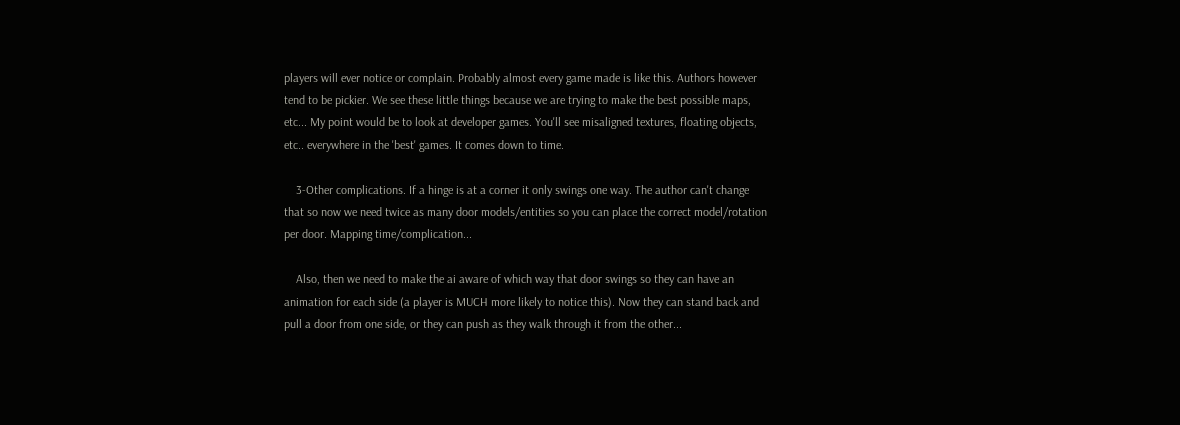players will ever notice or complain. Probably almost every game made is like this. Authors however tend to be pickier. We see these little things because we are trying to make the best possible maps, etc... My point would be to look at developer games. You'll see misaligned textures, floating objects, etc.. everywhere in the 'best' games. It comes down to time.

    3-Other complications. If a hinge is at a corner it only swings one way. The author can't change that so now we need twice as many door models/entities so you can place the correct model/rotation per door. Mapping time/complication...

    Also, then we need to make the ai aware of which way that door swings so they can have an animation for each side (a player is MUCH more likely to notice this). Now they can stand back and pull a door from one side, or they can push as they walk through it from the other...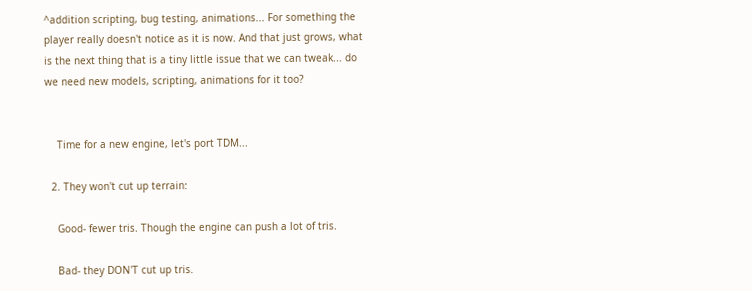^addition scripting, bug testing, animations... For something the player really doesn't notice as it is now. And that just grows, what is the next thing that is a tiny little issue that we can tweak... do we need new models, scripting, animations for it too?


    Time for a new engine, let's port TDM...

  2. They won't cut up terrain:

    Good- fewer tris. Though the engine can push a lot of tris.

    Bad- they DON'T cut up tris.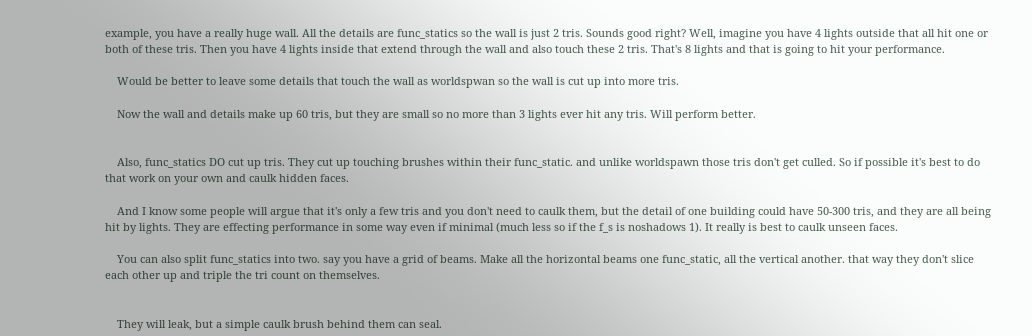example, you have a really huge wall. All the details are func_statics so the wall is just 2 tris. Sounds good right? Well, imagine you have 4 lights outside that all hit one or both of these tris. Then you have 4 lights inside that extend through the wall and also touch these 2 tris. That's 8 lights and that is going to hit your performance.

    Would be better to leave some details that touch the wall as worldspwan so the wall is cut up into more tris.

    Now the wall and details make up 60 tris, but they are small so no more than 3 lights ever hit any tris. Will perform better.


    Also, func_statics DO cut up tris. They cut up touching brushes within their func_static. and unlike worldspawn those tris don't get culled. So if possible it's best to do that work on your own and caulk hidden faces.

    And I know some people will argue that it's only a few tris and you don't need to caulk them, but the detail of one building could have 50-300 tris, and they are all being hit by lights. They are effecting performance in some way even if minimal (much less so if the f_s is noshadows 1). It really is best to caulk unseen faces.

    You can also split func_statics into two. say you have a grid of beams. Make all the horizontal beams one func_static, all the vertical another. that way they don't slice each other up and triple the tri count on themselves.


    They will leak, but a simple caulk brush behind them can seal.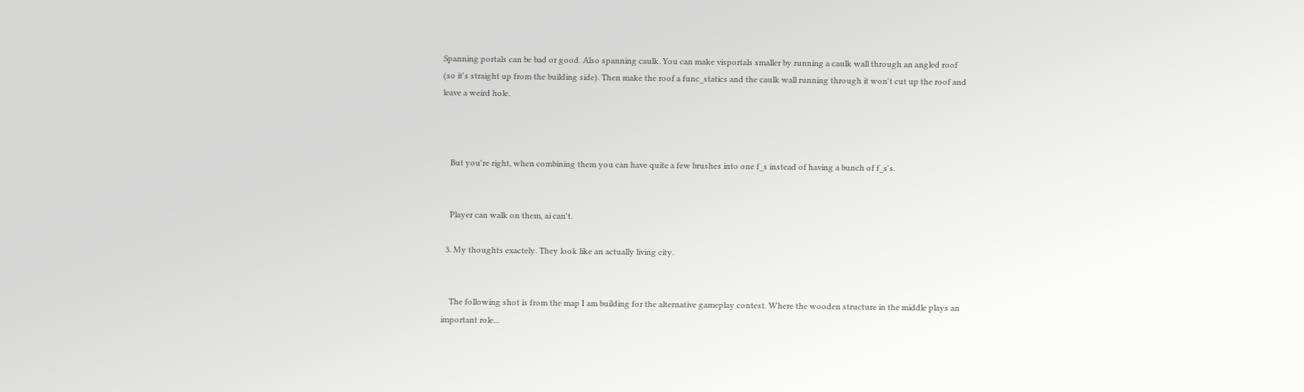Spanning portals can be bad or good. Also spanning caulk. You can make visportals smaller by running a caulk wall through an angled roof (so it's straight up from the building side). Then make the roof a func_statics and the caulk wall running through it won't cut up the roof and leave a weird hole.



    But you're right, when combining them you can have quite a few brushes into one f_s instead of having a bunch of f_s's.


    Player can walk on them, ai can't.

  3. My thoughts exactely. They look like an actually living city.


    The following shot is from the map I am building for the alternative gameplay contest. Where the wooden structure in the middle plays an important role...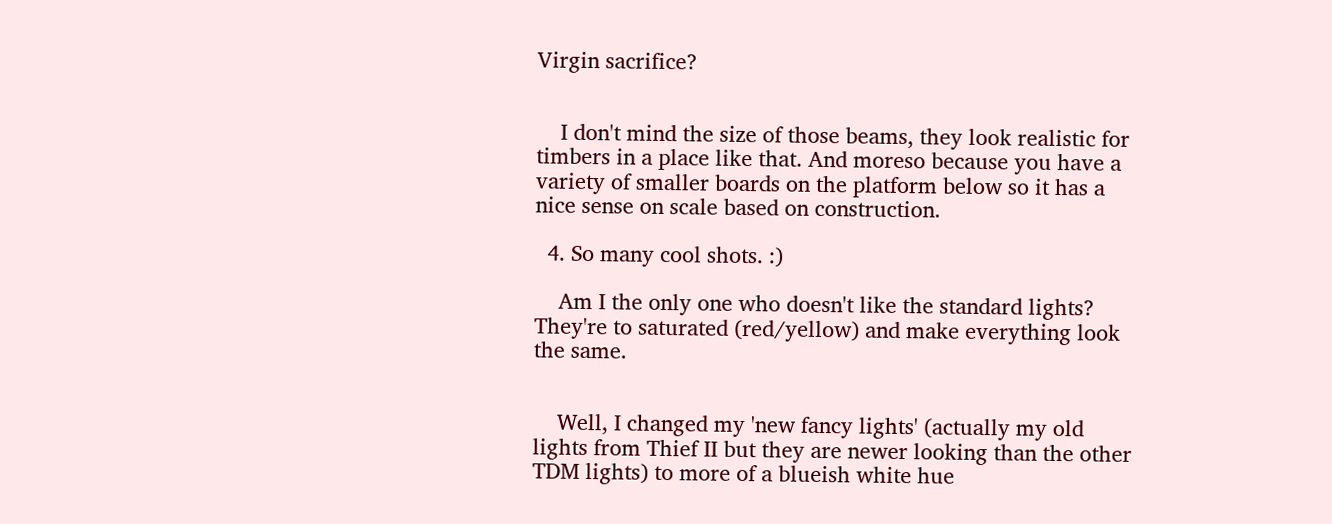Virgin sacrifice?


    I don't mind the size of those beams, they look realistic for timbers in a place like that. And moreso because you have a variety of smaller boards on the platform below so it has a nice sense on scale based on construction.

  4. So many cool shots. :)

    Am I the only one who doesn't like the standard lights? They're to saturated (red/yellow) and make everything look the same.


    Well, I changed my 'new fancy lights' (actually my old lights from Thief II but they are newer looking than the other TDM lights) to more of a blueish white hue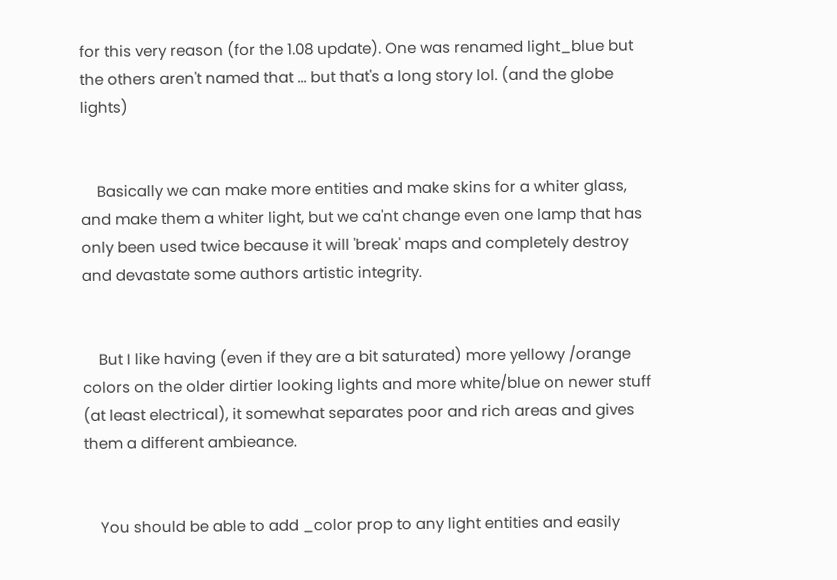for this very reason (for the 1.08 update). One was renamed light_blue but the others aren't named that ... but that's a long story lol. (and the globe lights)


    Basically we can make more entities and make skins for a whiter glass, and make them a whiter light, but we ca'nt change even one lamp that has only been used twice because it will 'break' maps and completely destroy and devastate some authors artistic integrity.


    But I like having (even if they are a bit saturated) more yellowy /orange colors on the older dirtier looking lights and more white/blue on newer stuff (at least electrical), it somewhat separates poor and rich areas and gives them a different ambieance.


    You should be able to add _color prop to any light entities and easily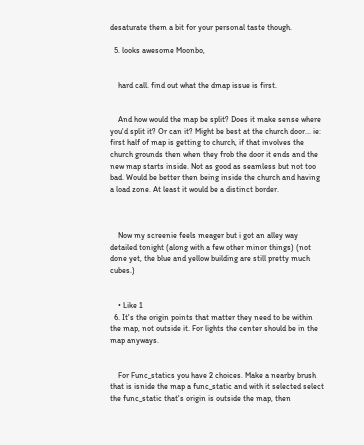desaturate them a bit for your personal taste though.

  5. looks awesome Moonbo,


    hard call. find out what the dmap issue is first.


    And how would the map be split? Does it make sense where you'd split it? Or can it? Might be best at the church door... ie: first half of map is getting to church, if that involves the church grounds then when they frob the door it ends and the new map starts inside. Not as good as seamless but not too bad. Would be better then being inside the church and having a load zone. At least it would be a distinct border.



    Now my screenie feels meager but i got an alley way detailed tonight (along with a few other minor things) (not done yet, the blue and yellow building are still pretty much cubes.)


    • Like 1
  6. It's the origin points that matter they need to be within the map, not outside it. For lights the center should be in the map anyways.


    For Func_statics you have 2 choices. Make a nearby brush that is isnide the map a func_static and with it selected select the func_static that's origin is outside the map, then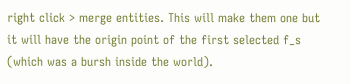right click > merge entities. This will make them one but it will have the origin point of the first selected f_s (which was a bursh inside the world).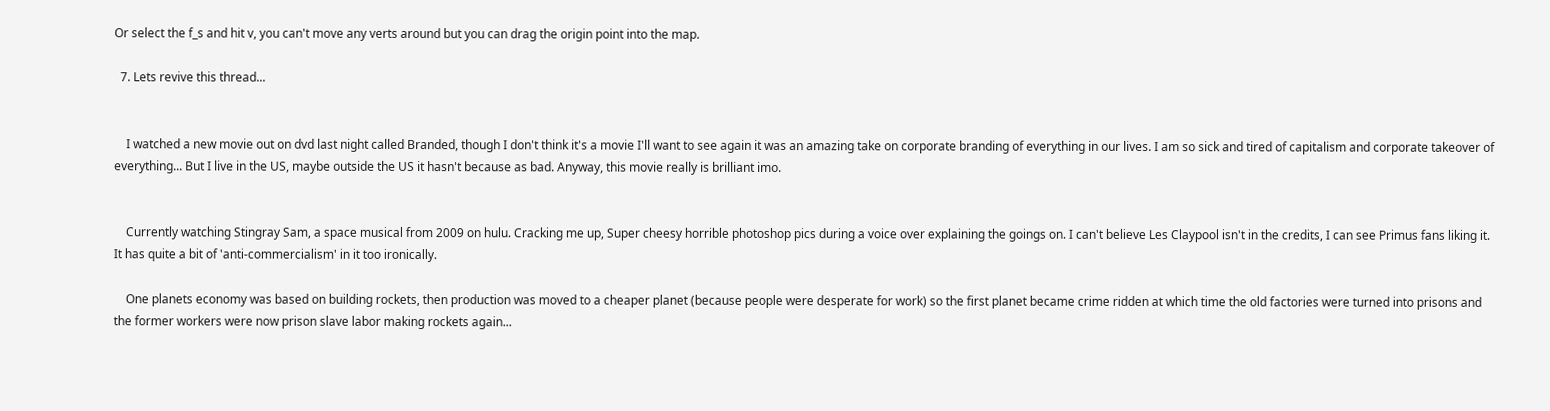Or select the f_s and hit v, you can't move any verts around but you can drag the origin point into the map.

  7. Lets revive this thread...


    I watched a new movie out on dvd last night called Branded, though I don't think it's a movie I'll want to see again it was an amazing take on corporate branding of everything in our lives. I am so sick and tired of capitalism and corporate takeover of everything... But I live in the US, maybe outside the US it hasn't because as bad. Anyway, this movie really is brilliant imo.


    Currently watching Stingray Sam, a space musical from 2009 on hulu. Cracking me up, Super cheesy horrible photoshop pics during a voice over explaining the goings on. I can't believe Les Claypool isn't in the credits, I can see Primus fans liking it. It has quite a bit of 'anti-commercialism' in it too ironically.

    One planets economy was based on building rockets, then production was moved to a cheaper planet (because people were desperate for work) so the first planet became crime ridden at which time the old factories were turned into prisons and the former workers were now prison slave labor making rockets again...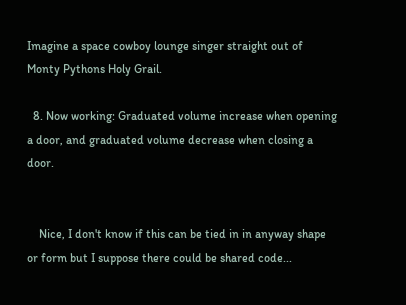Imagine a space cowboy lounge singer straight out of Monty Pythons Holy Grail.

  8. Now working: Graduated volume increase when opening a door, and graduated volume decrease when closing a door.


    Nice, I don't know if this can be tied in in anyway shape or form but I suppose there could be shared code...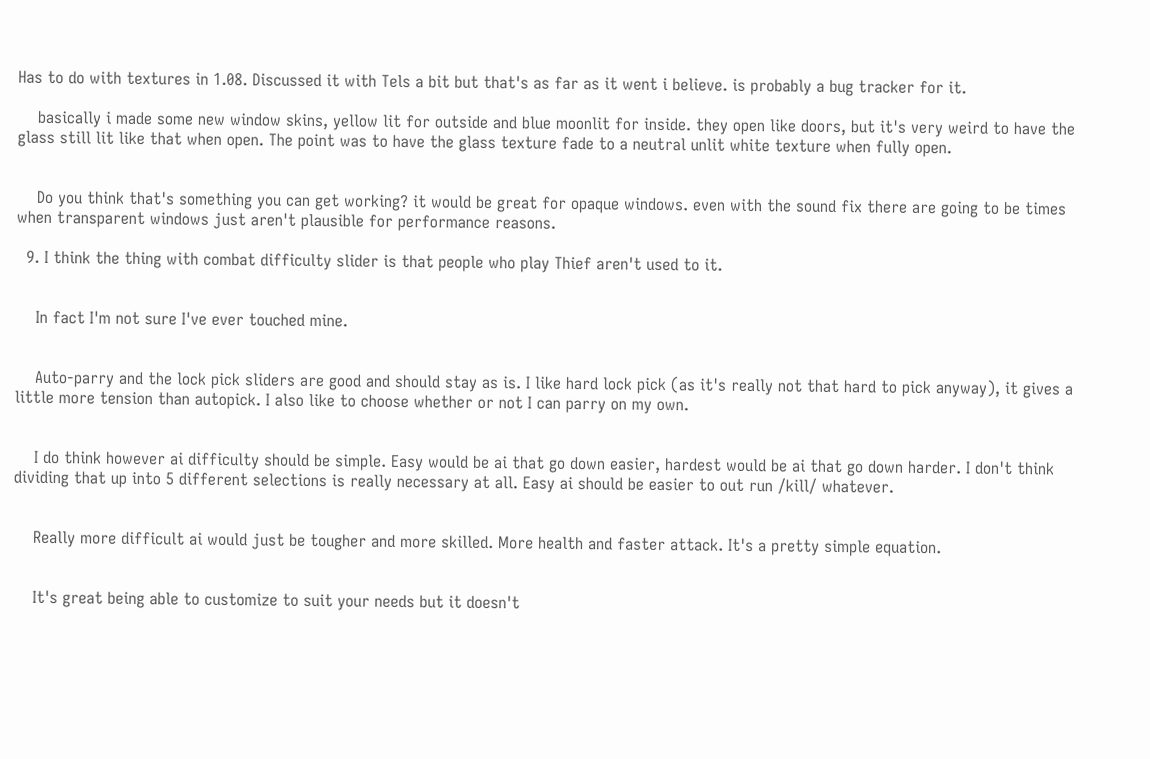Has to do with textures in 1.08. Discussed it with Tels a bit but that's as far as it went i believe. is probably a bug tracker for it.

    basically i made some new window skins, yellow lit for outside and blue moonlit for inside. they open like doors, but it's very weird to have the glass still lit like that when open. The point was to have the glass texture fade to a neutral unlit white texture when fully open.


    Do you think that's something you can get working? it would be great for opaque windows. even with the sound fix there are going to be times when transparent windows just aren't plausible for performance reasons.

  9. I think the thing with combat difficulty slider is that people who play Thief aren't used to it.


    In fact I'm not sure I've ever touched mine.


    Auto-parry and the lock pick sliders are good and should stay as is. I like hard lock pick (as it's really not that hard to pick anyway), it gives a little more tension than autopick. I also like to choose whether or not I can parry on my own.


    I do think however ai difficulty should be simple. Easy would be ai that go down easier, hardest would be ai that go down harder. I don't think dividing that up into 5 different selections is really necessary at all. Easy ai should be easier to out run /kill/ whatever.


    Really more difficult ai would just be tougher and more skilled. More health and faster attack. It's a pretty simple equation.


    It's great being able to customize to suit your needs but it doesn't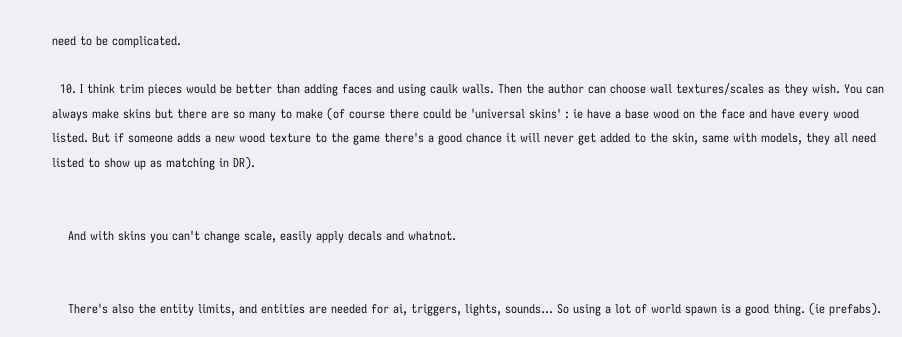need to be complicated.

  10. I think trim pieces would be better than adding faces and using caulk walls. Then the author can choose wall textures/scales as they wish. You can always make skins but there are so many to make (of course there could be 'universal skins' : ie have a base wood on the face and have every wood listed. But if someone adds a new wood texture to the game there's a good chance it will never get added to the skin, same with models, they all need listed to show up as matching in DR).


    And with skins you can't change scale, easily apply decals and whatnot.


    There's also the entity limits, and entities are needed for ai, triggers, lights, sounds... So using a lot of world spawn is a good thing. (ie prefabs).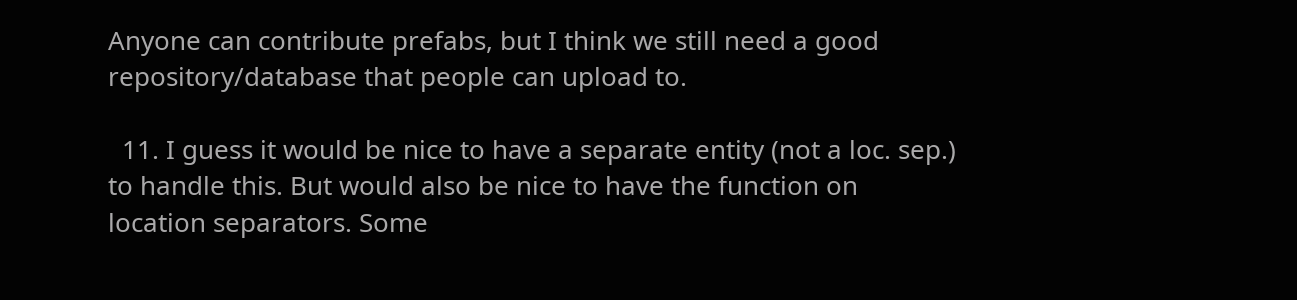Anyone can contribute prefabs, but I think we still need a good repository/database that people can upload to.

  11. I guess it would be nice to have a separate entity (not a loc. sep.) to handle this. But would also be nice to have the function on location separators. Some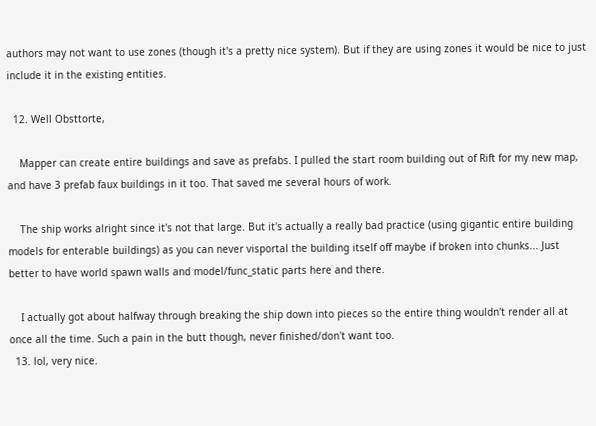authors may not want to use zones (though it's a pretty nice system). But if they are using zones it would be nice to just include it in the existing entities.

  12. Well Obsttorte,

    Mapper can create entire buildings and save as prefabs. I pulled the start room building out of Rift for my new map, and have 3 prefab faux buildings in it too. That saved me several hours of work.

    The ship works alright since it's not that large. But it's actually a really bad practice (using gigantic entire building models for enterable buildings) as you can never visportal the building itself off maybe if broken into chunks... Just better to have world spawn walls and model/func_static parts here and there.

    I actually got about halfway through breaking the ship down into pieces so the entire thing wouldn't render all at once all the time. Such a pain in the butt though, never finished/don't want too.
  13. lol, very nice.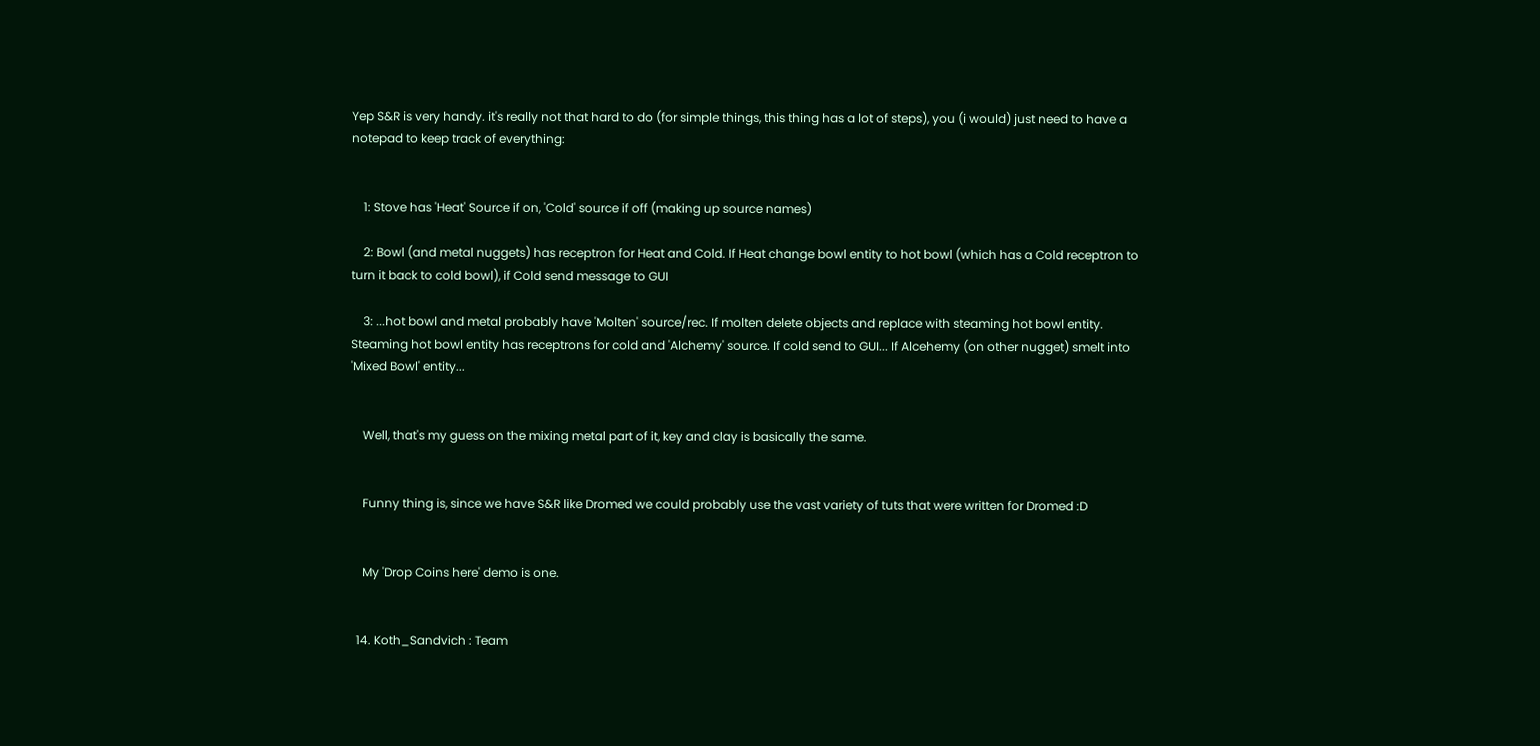Yep S&R is very handy. it's really not that hard to do (for simple things, this thing has a lot of steps), you (i would) just need to have a notepad to keep track of everything:


    1: Stove has 'Heat' Source if on, 'Cold' source if off (making up source names)

    2: Bowl (and metal nuggets) has receptron for Heat and Cold. If Heat change bowl entity to hot bowl (which has a Cold receptron to turn it back to cold bowl), if Cold send message to GUI

    3: ...hot bowl and metal probably have 'Molten' source/rec. If molten delete objects and replace with steaming hot bowl entity. Steaming hot bowl entity has receptrons for cold and 'Alchemy' source. If cold send to GUI... If Alcehemy (on other nugget) smelt into 'Mixed Bowl' entity...


    Well, that's my guess on the mixing metal part of it, key and clay is basically the same.


    Funny thing is, since we have S&R like Dromed we could probably use the vast variety of tuts that were written for Dromed :D


    My 'Drop Coins here' demo is one.


  14. Koth_Sandvich : Team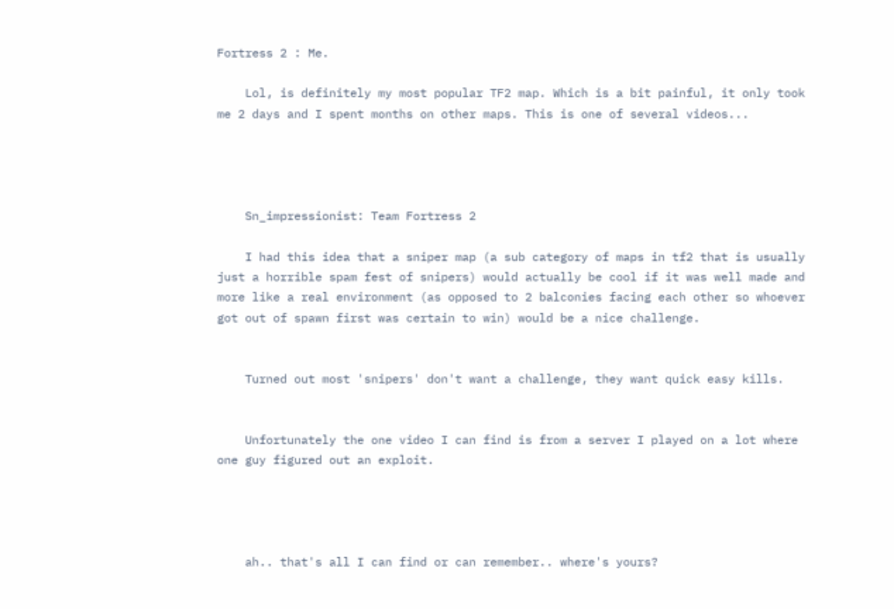Fortress 2 : Me.

    Lol, is definitely my most popular TF2 map. Which is a bit painful, it only took me 2 days and I spent months on other maps. This is one of several videos...




    Sn_impressionist: Team Fortress 2

    I had this idea that a sniper map (a sub category of maps in tf2 that is usually just a horrible spam fest of snipers) would actually be cool if it was well made and more like a real environment (as opposed to 2 balconies facing each other so whoever got out of spawn first was certain to win) would be a nice challenge.


    Turned out most 'snipers' don't want a challenge, they want quick easy kills.


    Unfortunately the one video I can find is from a server I played on a lot where one guy figured out an exploit.




    ah.. that's all I can find or can remember.. where's yours?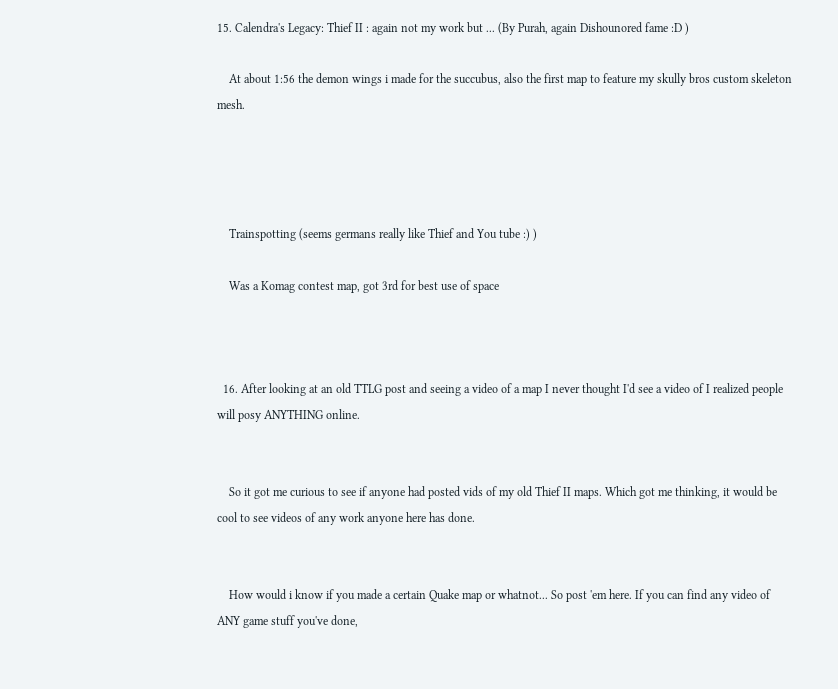15. Calendra's Legacy: Thief II : again not my work but ... (By Purah, again Dishounored fame :D )

    At about 1:56 the demon wings i made for the succubus, also the first map to feature my skully bros custom skeleton mesh.




    Trainspotting (seems germans really like Thief and You tube :) )

    Was a Komag contest map, got 3rd for best use of space



  16. After looking at an old TTLG post and seeing a video of a map I never thought I'd see a video of I realized people will posy ANYTHING online.


    So it got me curious to see if anyone had posted vids of my old Thief II maps. Which got me thinking, it would be cool to see videos of any work anyone here has done.


    How would i know if you made a certain Quake map or whatnot... So post 'em here. If you can find any video of ANY game stuff you've done,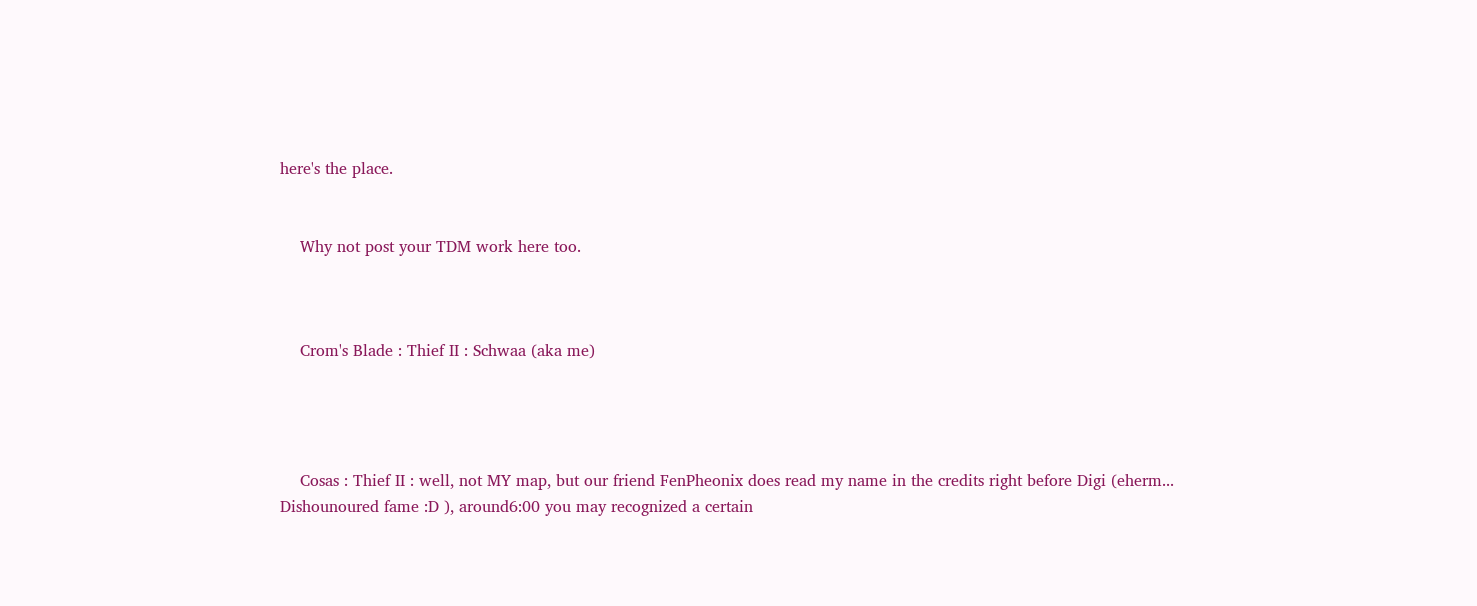here's the place.


    Why not post your TDM work here too.



    Crom's Blade : Thief II : Schwaa (aka me)




    Cosas : Thief II : well, not MY map, but our friend FenPheonix does read my name in the credits right before Digi (eherm... Dishounoured fame :D ), around6:00 you may recognized a certain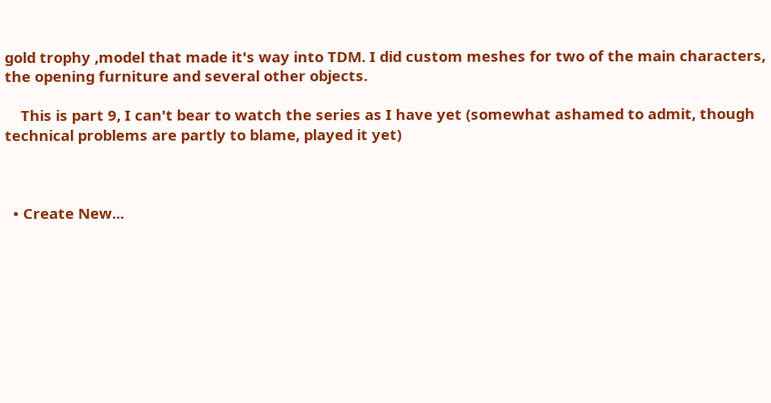gold trophy ,model that made it's way into TDM. I did custom meshes for two of the main characters, the opening furniture and several other objects.

    This is part 9, I can't bear to watch the series as I have yet (somewhat ashamed to admit, though technical problems are partly to blame, played it yet)



  • Create New...